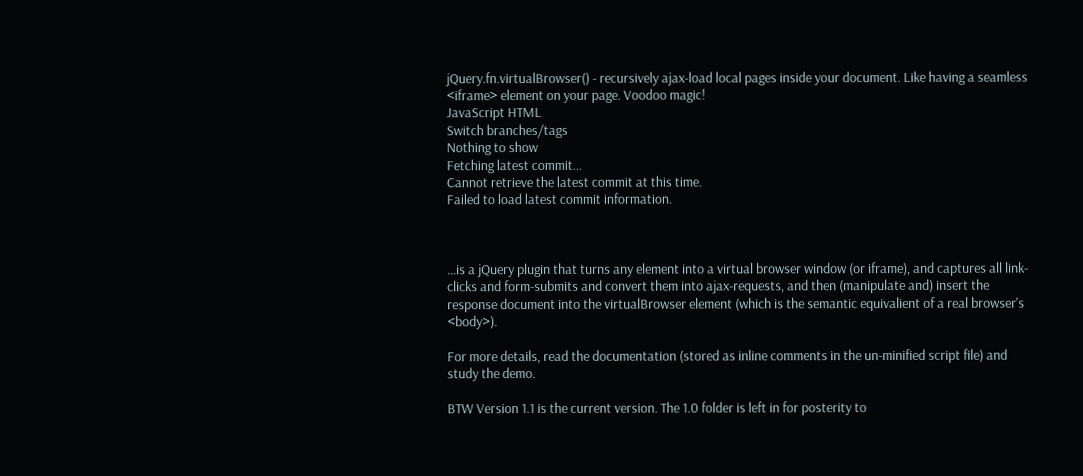jQuery.fn.virtualBrowser() - recursively ajax-load local pages inside your document. Like having a seamless <iframe> element on your page. Voodoo magic!
JavaScript HTML
Switch branches/tags
Nothing to show
Fetching latest commit…
Cannot retrieve the latest commit at this time.
Failed to load latest commit information.



...is a jQuery plugin that turns any element into a virtual browser window (or iframe), and captures all link-clicks and form-submits and convert them into ajax-requests, and then (manipulate and) insert the response document into the virtualBrowser element (which is the semantic equivalient of a real browser's <body>).

For more details, read the documentation (stored as inline comments in the un-minified script file) and study the demo.

BTW Version 1.1 is the current version. The 1.0 folder is left in for posterity to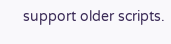support older scripts.